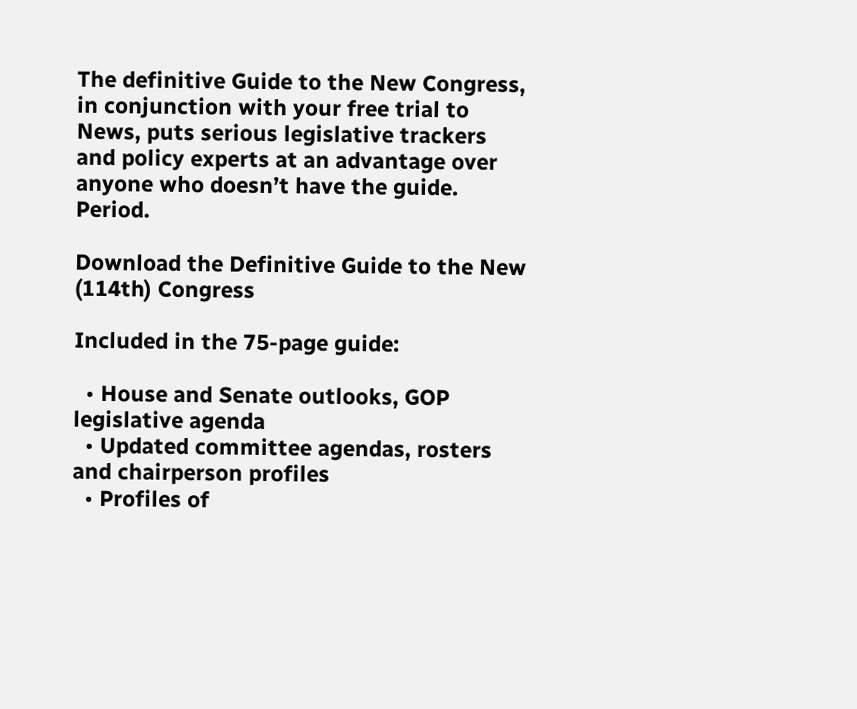The definitive Guide to the New Congress, in conjunction with your free trial to News, puts serious legislative trackers and policy experts at an advantage over anyone who doesn’t have the guide. Period.

Download the Definitive Guide to the New (114th) Congress

Included in the 75-page guide:

  • House and Senate outlooks, GOP legislative agenda
  • Updated committee agendas, rosters and chairperson profiles
  • Profiles of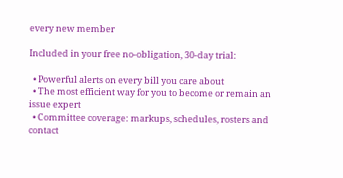every new member

Included in your free no-obligation, 30-day trial:

  • Powerful alerts on every bill you care about
  • The most efficient way for you to become or remain an issue expert
  • Committee coverage: markups, schedules, rosters and contact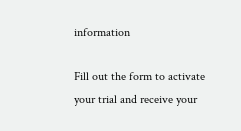information

Fill out the form to activate your trial and receive your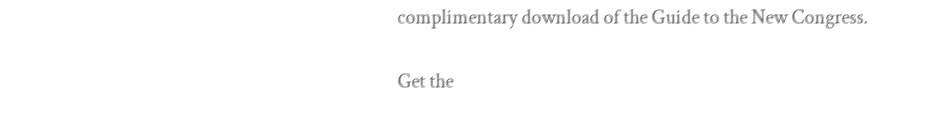complimentary download of the Guide to the New Congress.

Get the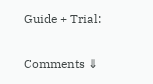Guide + Trial:

Comments ⇓